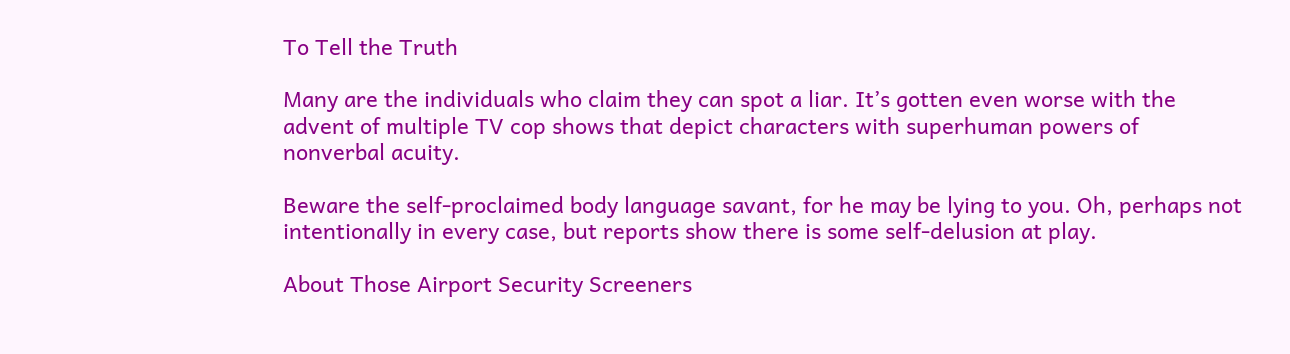To Tell the Truth

Many are the individuals who claim they can spot a liar. It’s gotten even worse with the advent of multiple TV cop shows that depict characters with superhuman powers of nonverbal acuity.

Beware the self-proclaimed body language savant, for he may be lying to you. Oh, perhaps not intentionally in every case, but reports show there is some self-delusion at play.

About Those Airport Security Screeners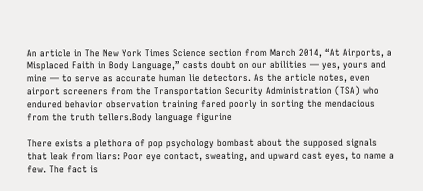An article in The New York Times Science section from March 2014, “At Airports, a Misplaced Faith in Body Language,” casts doubt on our abilities — yes, yours and mine — to serve as accurate human lie detectors. As the article notes, even airport screeners from the Transportation Security Administration (TSA) who endured behavior observation training fared poorly in sorting the mendacious from the truth tellers.Body language figurine

There exists a plethora of pop psychology bombast about the supposed signals that leak from liars: Poor eye contact, sweating, and upward cast eyes, to name a few. The fact is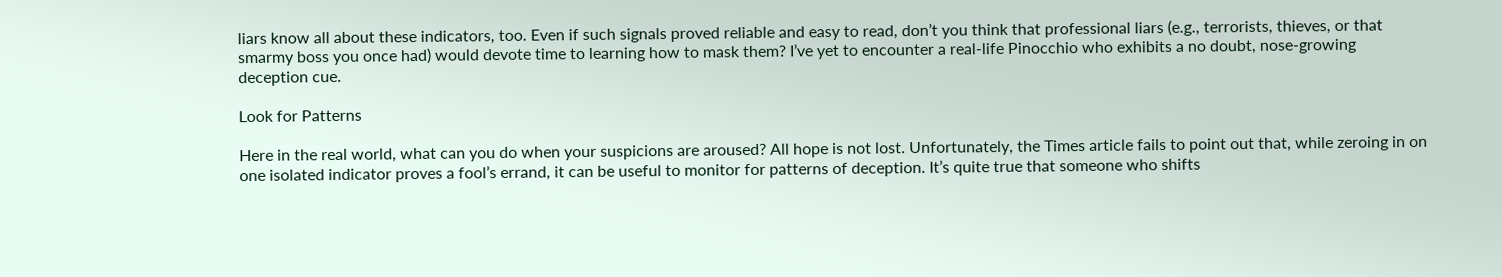liars know all about these indicators, too. Even if such signals proved reliable and easy to read, don’t you think that professional liars (e.g., terrorists, thieves, or that smarmy boss you once had) would devote time to learning how to mask them? I’ve yet to encounter a real-life Pinocchio who exhibits a no doubt, nose-growing deception cue.

Look for Patterns

Here in the real world, what can you do when your suspicions are aroused? All hope is not lost. Unfortunately, the Times article fails to point out that, while zeroing in on one isolated indicator proves a fool’s errand, it can be useful to monitor for patterns of deception. It’s quite true that someone who shifts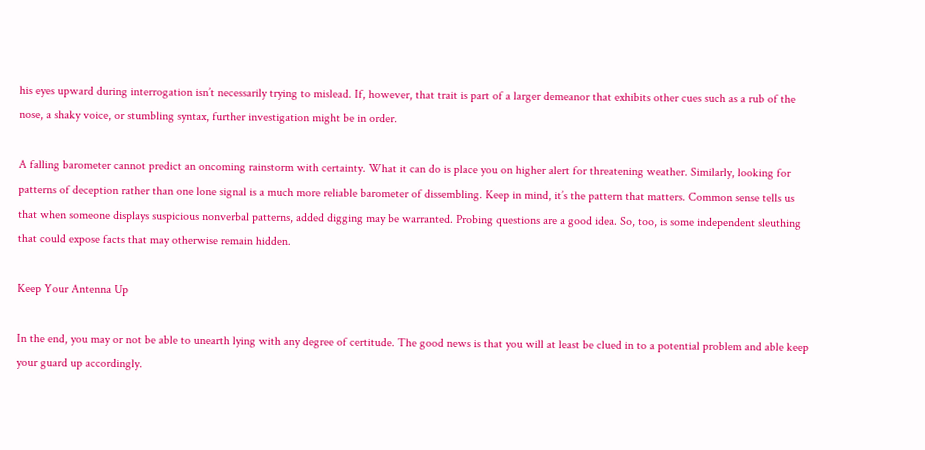his eyes upward during interrogation isn’t necessarily trying to mislead. If, however, that trait is part of a larger demeanor that exhibits other cues such as a rub of the nose, a shaky voice, or stumbling syntax, further investigation might be in order.

A falling barometer cannot predict an oncoming rainstorm with certainty. What it can do is place you on higher alert for threatening weather. Similarly, looking for patterns of deception rather than one lone signal is a much more reliable barometer of dissembling. Keep in mind, it’s the pattern that matters. Common sense tells us that when someone displays suspicious nonverbal patterns, added digging may be warranted. Probing questions are a good idea. So, too, is some independent sleuthing that could expose facts that may otherwise remain hidden.

Keep Your Antenna Up

In the end, you may or not be able to unearth lying with any degree of certitude. The good news is that you will at least be clued in to a potential problem and able keep your guard up accordingly.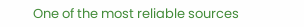One of the most reliable sources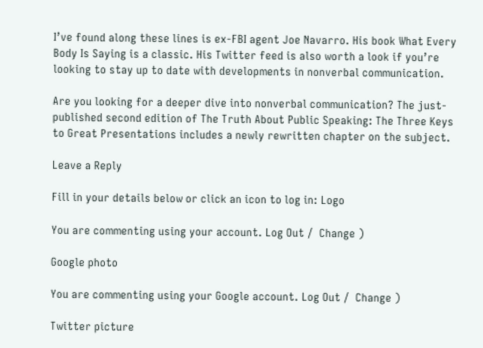I’ve found along these lines is ex-FBI agent Joe Navarro. His book What Every Body Is Saying is a classic. His Twitter feed is also worth a look if you’re looking to stay up to date with developments in nonverbal communication.

Are you looking for a deeper dive into nonverbal communication? The just-published second edition of The Truth About Public Speaking: The Three Keys to Great Presentations includes a newly rewritten chapter on the subject.

Leave a Reply

Fill in your details below or click an icon to log in: Logo

You are commenting using your account. Log Out /  Change )

Google photo

You are commenting using your Google account. Log Out /  Change )

Twitter picture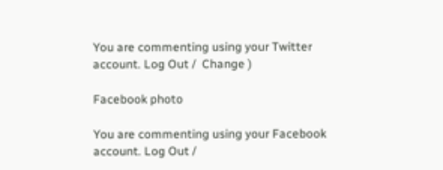You are commenting using your Twitter account. Log Out /  Change )

Facebook photo

You are commenting using your Facebook account. Log Out /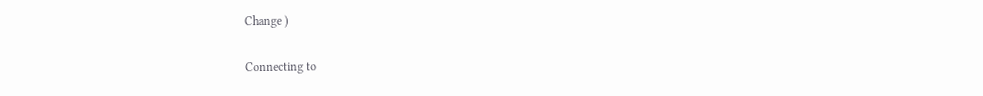Change )

Connecting to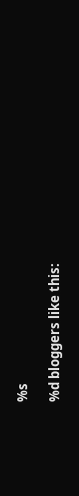%s

%d bloggers like this: